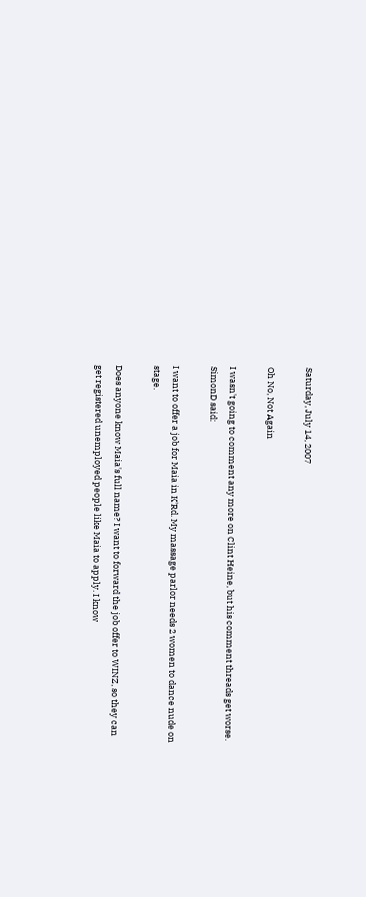Saturday, July 14, 2007

Oh No, Not Again

I wasn't going to comment any more on Clint Heine, but his comment threads get worse. SimonD said:

I want to offer a job for Maia in K'Rd. My massage parlor needs 2 women to dance nude on stage.

Does anyone know Maia's full name? I want to forward the job offer to WINZ, so they can get registered unemployed people like Maia to apply. I know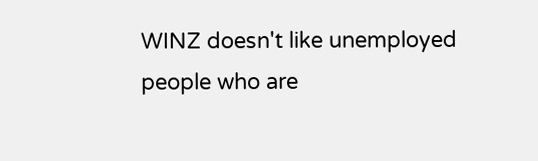WINZ doesn't like unemployed people who are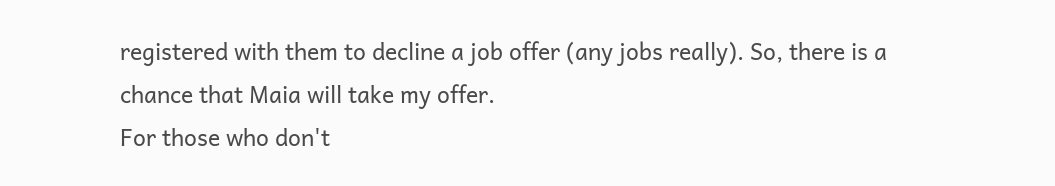registered with them to decline a job offer (any jobs really). So, there is a chance that Maia will take my offer.
For those who don't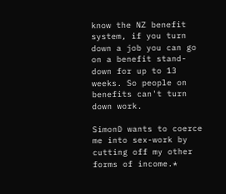know the NZ benefit system, if you turn down a job you can go on a benefit stand-down for up to 13 weeks. So people on benefits can't turn down work.

SimonD wants to coerce me into sex-work by cutting off my other forms of income.*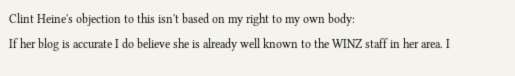Clint Heine's objection to this isn't based on my right to my own body:
If her blog is accurate I do believe she is already well known to the WINZ staff in her area. I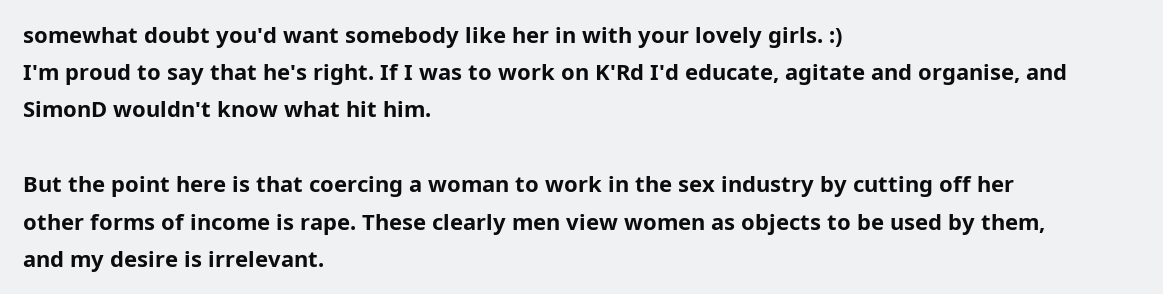somewhat doubt you'd want somebody like her in with your lovely girls. :)
I'm proud to say that he's right. If I was to work on K'Rd I'd educate, agitate and organise, and SimonD wouldn't know what hit him.

But the point here is that coercing a woman to work in the sex industry by cutting off her other forms of income is rape. These clearly men view women as objects to be used by them, and my desire is irrelevant.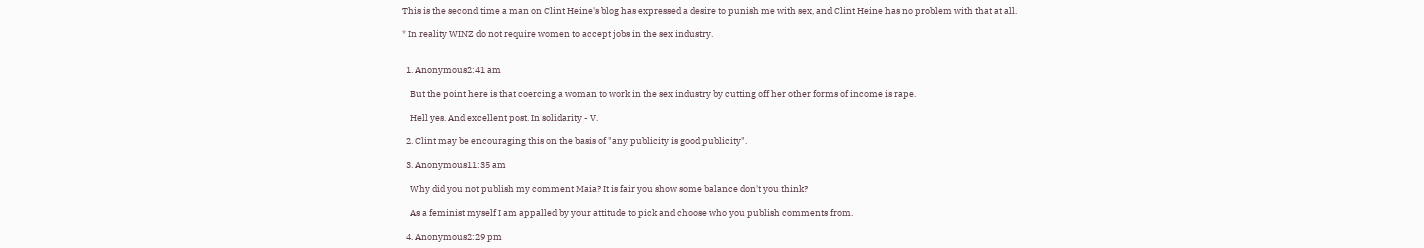This is the second time a man on Clint Heine's blog has expressed a desire to punish me with sex, and Clint Heine has no problem with that at all.

* In reality WINZ do not require women to accept jobs in the sex industry.


  1. Anonymous2:41 am

    But the point here is that coercing a woman to work in the sex industry by cutting off her other forms of income is rape.

    Hell yes. And excellent post. In solidarity - V.

  2. Clint may be encouraging this on the basis of "any publicity is good publicity".

  3. Anonymous11:35 am

    Why did you not publish my comment Maia? It is fair you show some balance don't you think?

    As a feminist myself I am appalled by your attitude to pick and choose who you publish comments from.

  4. Anonymous2:29 pm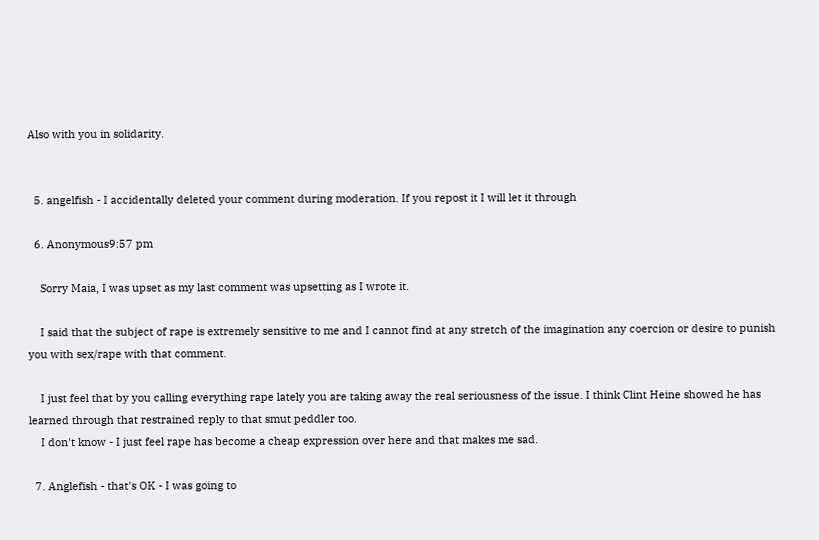Also with you in solidarity.


  5. angelfish - I accidentally deleted your comment during moderation. If you repost it I will let it through

  6. Anonymous9:57 pm

    Sorry Maia, I was upset as my last comment was upsetting as I wrote it.

    I said that the subject of rape is extremely sensitive to me and I cannot find at any stretch of the imagination any coercion or desire to punish you with sex/rape with that comment.

    I just feel that by you calling everything rape lately you are taking away the real seriousness of the issue. I think Clint Heine showed he has learned through that restrained reply to that smut peddler too.
    I don't know - I just feel rape has become a cheap expression over here and that makes me sad.

  7. Anglefish - that's OK - I was going to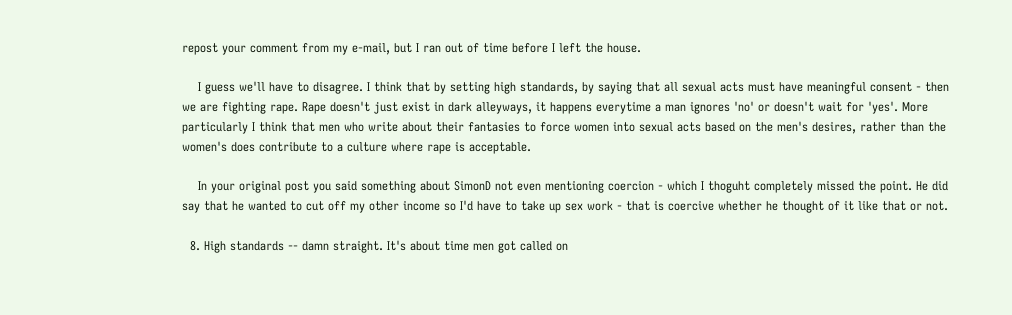repost your comment from my e-mail, but I ran out of time before I left the house.

    I guess we'll have to disagree. I think that by setting high standards, by saying that all sexual acts must have meaningful consent - then we are fighting rape. Rape doesn't just exist in dark alleyways, it happens everytime a man ignores 'no' or doesn't wait for 'yes'. More particularly I think that men who write about their fantasies to force women into sexual acts based on the men's desires, rather than the women's does contribute to a culture where rape is acceptable.

    In your original post you said something about SimonD not even mentioning coercion - which I thoguht completely missed the point. He did say that he wanted to cut off my other income so I'd have to take up sex work - that is coercive whether he thought of it like that or not.

  8. High standards -- damn straight. It's about time men got called on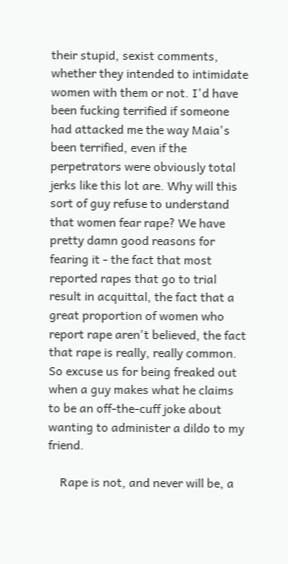their stupid, sexist comments, whether they intended to intimidate women with them or not. I'd have been fucking terrified if someone had attacked me the way Maia's been terrified, even if the perpetrators were obviously total jerks like this lot are. Why will this sort of guy refuse to understand that women fear rape? We have pretty damn good reasons for fearing it - the fact that most reported rapes that go to trial result in acquittal, the fact that a great proportion of women who report rape aren't believed, the fact that rape is really, really common. So excuse us for being freaked out when a guy makes what he claims to be an off-the-cuff joke about wanting to administer a dildo to my friend.

    Rape is not, and never will be, a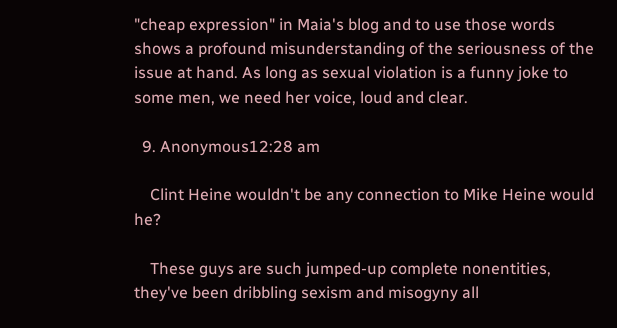"cheap expression" in Maia's blog and to use those words shows a profound misunderstanding of the seriousness of the issue at hand. As long as sexual violation is a funny joke to some men, we need her voice, loud and clear.

  9. Anonymous12:28 am

    Clint Heine wouldn't be any connection to Mike Heine would he?

    These guys are such jumped-up complete nonentities, they've been dribbling sexism and misogyny all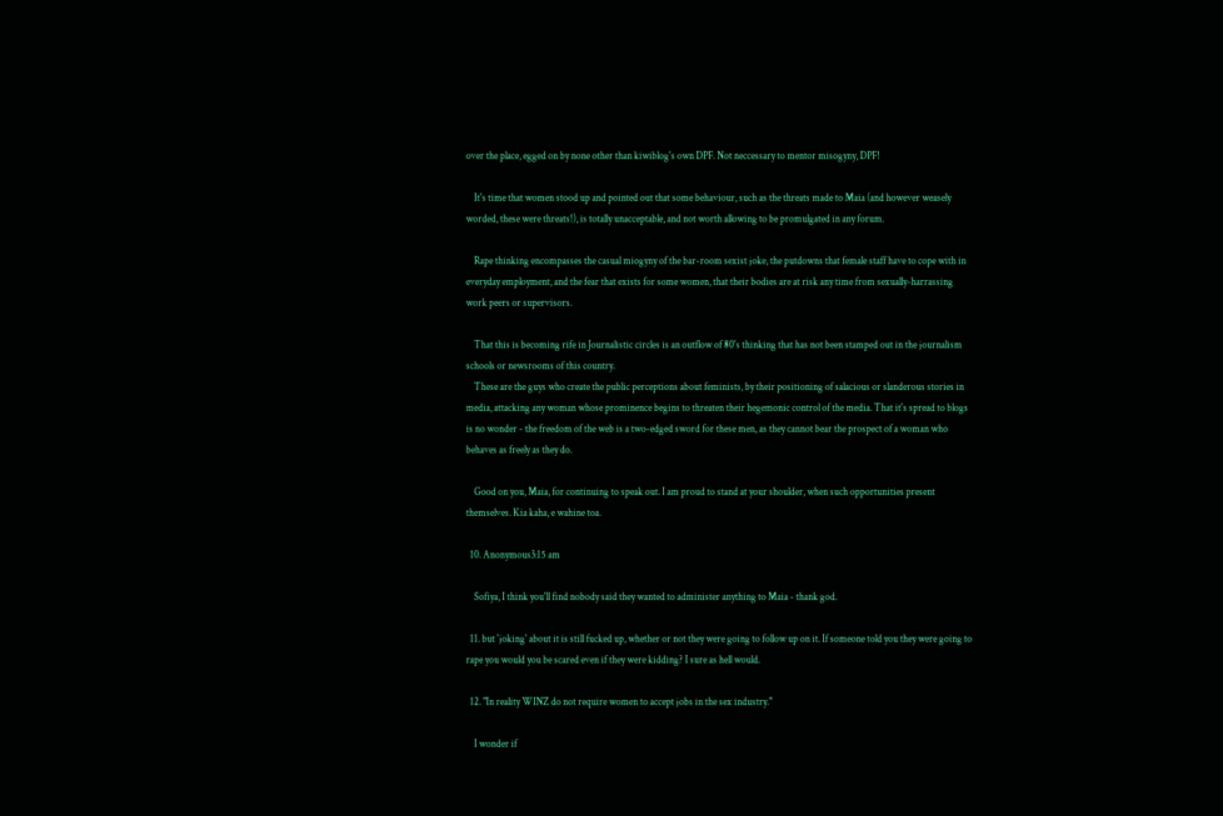over the place, egged on by none other than kiwiblog's own DPF. Not neccessary to mentor misogyny, DPF!

    It's time that women stood up and pointed out that some behaviour, such as the threats made to Maia (and however weasely worded, these were threats!), is totally unacceptable, and not worth allowing to be promulgated in any forum.

    Rape thinking encompasses the casual miogyny of the bar-room sexist joke, the putdowns that female staff have to cope with in everyday employment, and the fear that exists for some women, that their bodies are at risk any time from sexually-harrassing work peers or supervisors.

    That this is becoming rife in Journalistic circles is an outflow of 80's thinking that has not been stamped out in the journalism schools or newsrooms of this country.
    These are the guys who create the public perceptions about feminists, by their positioning of salacious or slanderous stories in media, attacking any woman whose prominence begins to threaten their hegemonic control of the media. That it's spread to blogs is no wonder - the freedom of the web is a two-edged sword for these men, as they cannot bear the prospect of a woman who behaves as freely as they do.

    Good on you, Maia, for continuing to speak out. I am proud to stand at your shoulder, when such opportunities present themselves. Kia kaha, e wahine toa.

  10. Anonymous3:15 am

    Sofiya, I think you'll find nobody said they wanted to administer anything to Maia - thank god.

  11. but 'joking' about it is still fucked up, whether or not they were going to follow up on it. If someone told you they were going to rape you would you be scared even if they were kidding? I sure as hell would.

  12. "In reality WINZ do not require women to accept jobs in the sex industry."

    I wonder if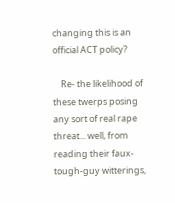changing this is an official ACT policy?

    Re- the likelihood of these twerps posing any sort of real rape threat... well, from reading their faux-tough-guy witterings,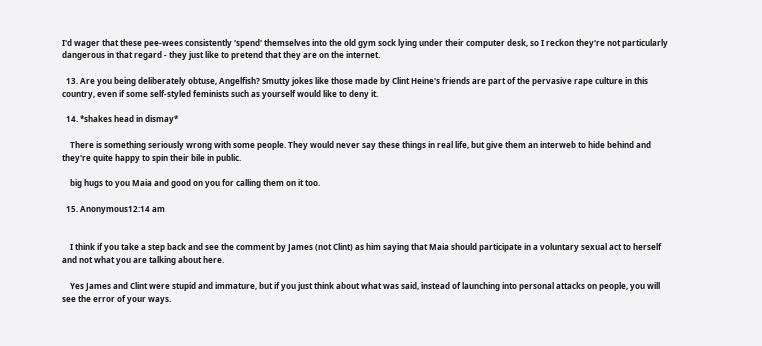I'd wager that these pee-wees consistently 'spend' themselves into the old gym sock lying under their computer desk, so I reckon they're not particularly dangerous in that regard - they just like to pretend that they are on the internet.

  13. Are you being deliberately obtuse, Angelfish? Smutty jokes like those made by Clint Heine's friends are part of the pervasive rape culture in this country, even if some self-styled feminists such as yourself would like to deny it.

  14. *shakes head in dismay*

    There is something seriously wrong with some people. They would never say these things in real life, but give them an interweb to hide behind and they're quite happy to spin their bile in public.

    big hugs to you Maia and good on you for calling them on it too.

  15. Anonymous12:14 am


    I think if you take a step back and see the comment by James (not Clint) as him saying that Maia should participate in a voluntary sexual act to herself and not what you are talking about here.

    Yes James and Clint were stupid and immature, but if you just think about what was said, instead of launching into personal attacks on people, you will see the error of your ways.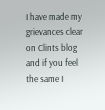I have made my grievances clear on Clints blog and if you feel the same I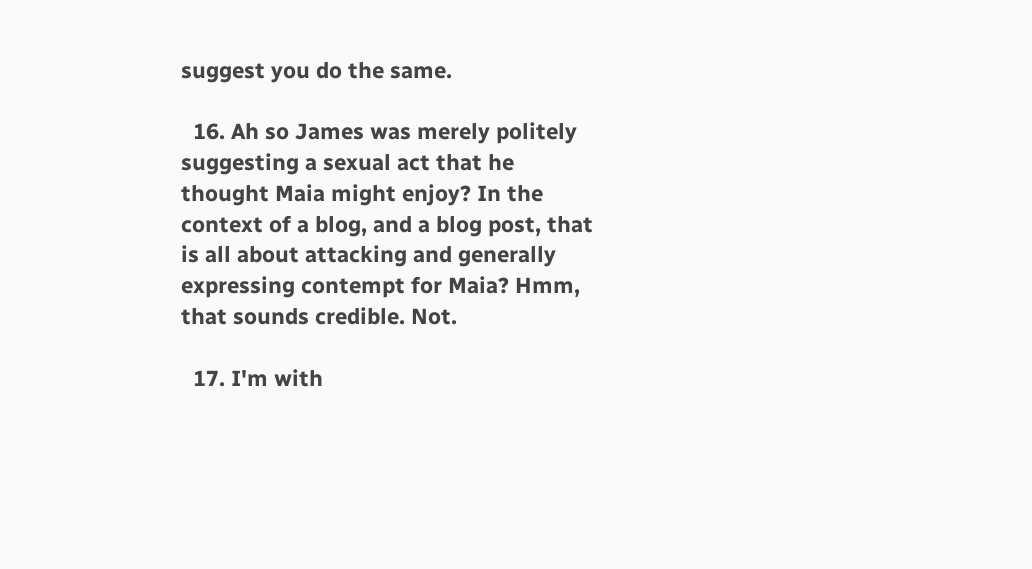suggest you do the same.

  16. Ah so James was merely politely suggesting a sexual act that he thought Maia might enjoy? In the context of a blog, and a blog post, that is all about attacking and generally expressing contempt for Maia? Hmm, that sounds credible. Not.

  17. I'm with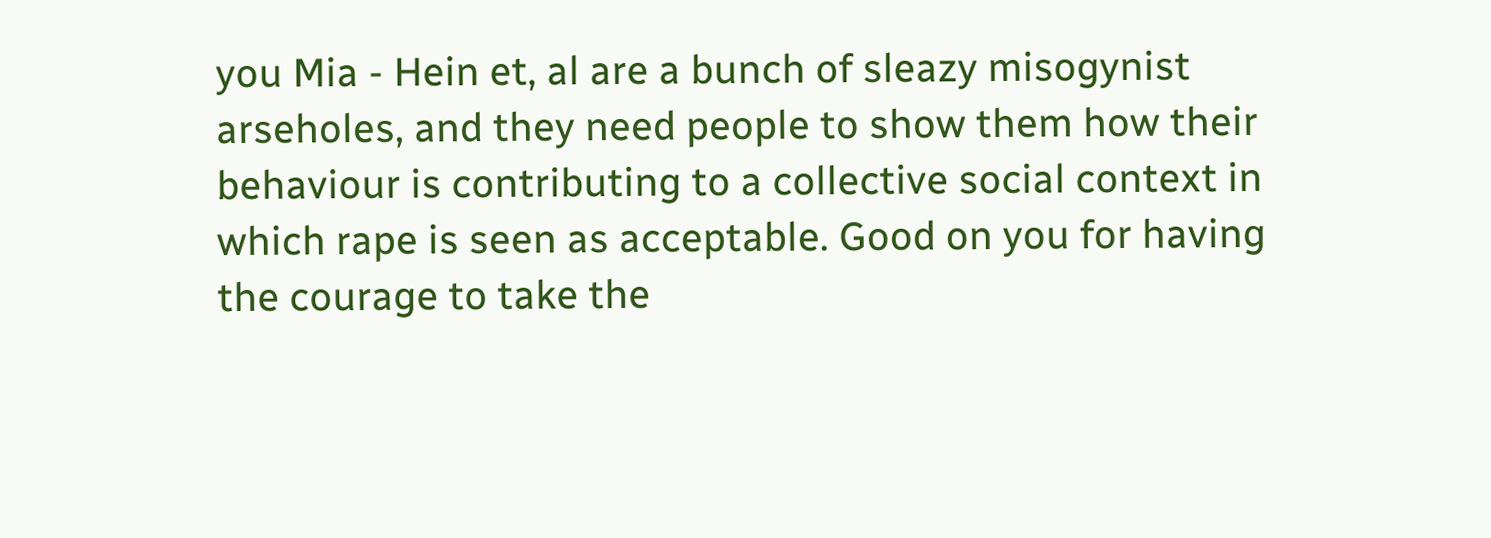you Mia - Hein et, al are a bunch of sleazy misogynist arseholes, and they need people to show them how their behaviour is contributing to a collective social context in which rape is seen as acceptable. Good on you for having the courage to take the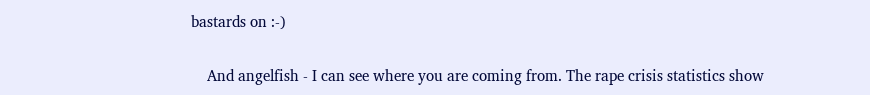bastards on :-)

    And angelfish - I can see where you are coming from. The rape crisis statistics show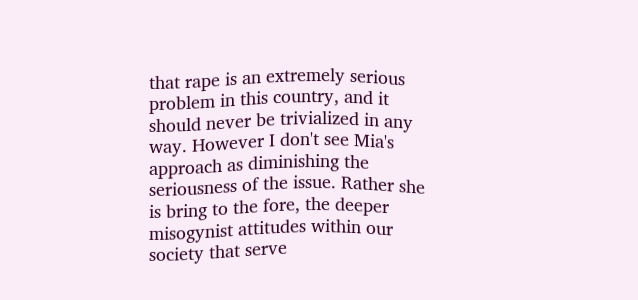that rape is an extremely serious problem in this country, and it should never be trivialized in any way. However I don't see Mia's approach as diminishing the seriousness of the issue. Rather she is bring to the fore, the deeper misogynist attitudes within our society that serve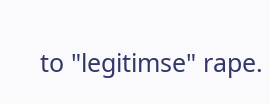to "legitimse" rape.